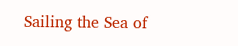Sailing the Sea of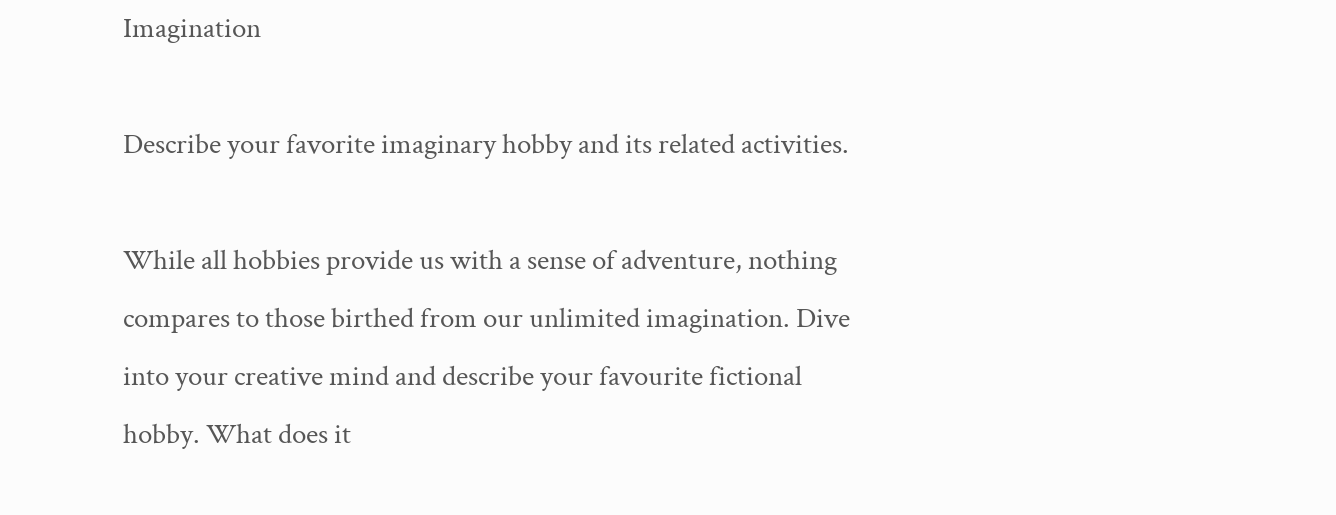Imagination

Describe your favorite imaginary hobby and its related activities.

While all hobbies provide us with a sense of adventure, nothing compares to those birthed from our unlimited imagination. Dive into your creative mind and describe your favourite fictional hobby. What does it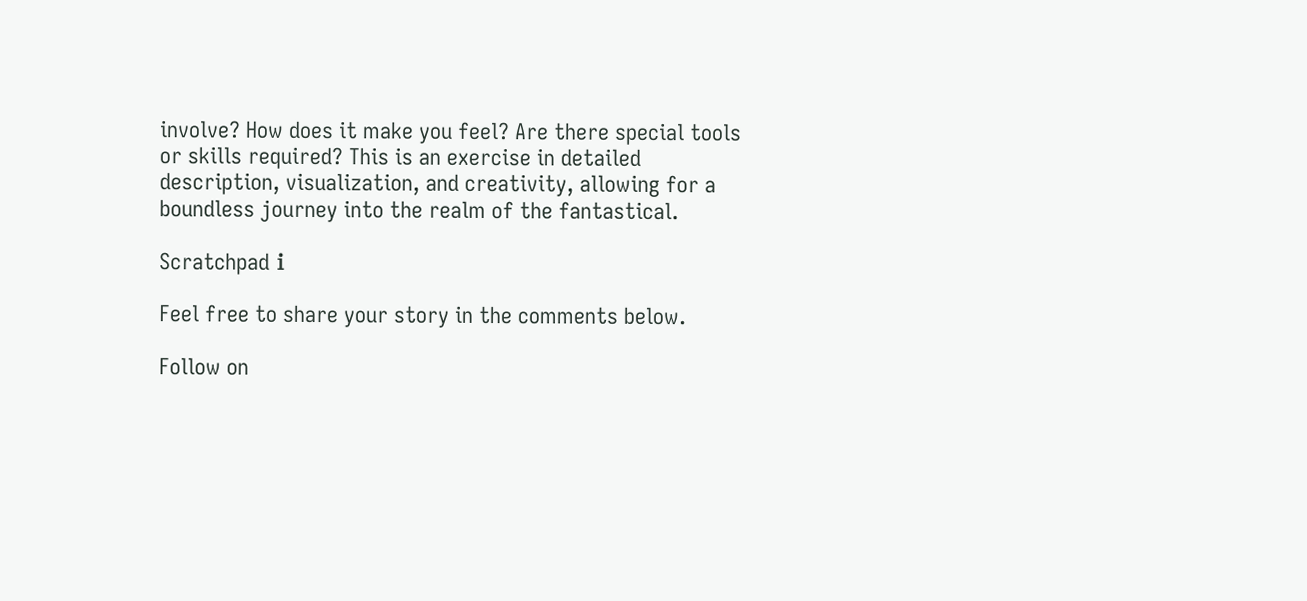involve? How does it make you feel? Are there special tools or skills required? This is an exercise in detailed description, visualization, and creativity, allowing for a boundless journey into the realm of the fantastical.

Scratchpad ℹ

Feel free to share your story in the comments below.

Follow on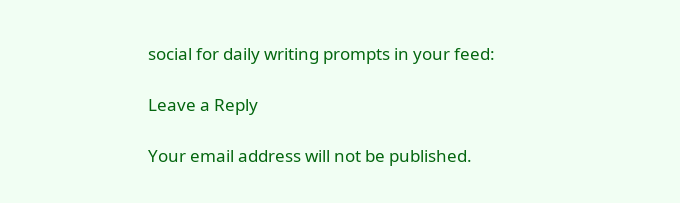social for daily writing prompts in your feed:

Leave a Reply

Your email address will not be published.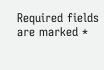Required fields are marked *